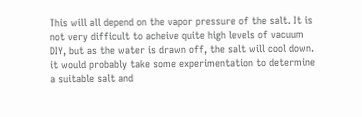This will all depend on the vapor pressure of the salt. It is not very difficult to acheive quite high levels of vacuum DIY, but as the water is drawn off, the salt will cool down. it would probably take some experimentation to determine a suitable salt and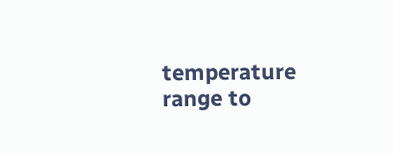temperature range to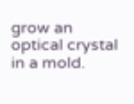grow an optical crystal in a mold.